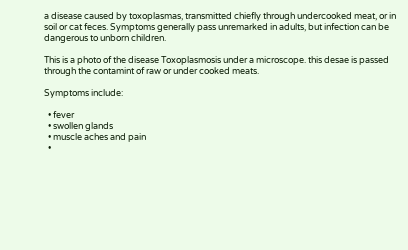a disease caused by toxoplasmas, transmitted chiefly through undercooked meat, or in soil or cat feces. Symptoms generally pass unremarked in adults, but infection can be dangerous to unborn children.

This is a photo of the disease Toxoplasmosis under a microscope. this desae is passed through the contamint of raw or under cooked meats.

Symptoms include:

  • fever
  • swollen glands
  • muscle aches and pain
  •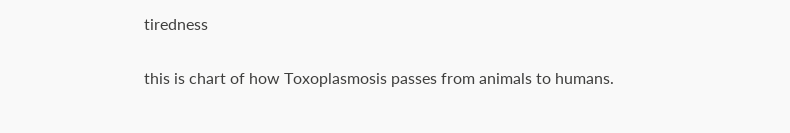tiredness

this is chart of how Toxoplasmosis passes from animals to humans.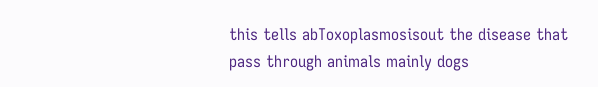this tells abToxoplasmosisout the disease that pass through animals mainly dogs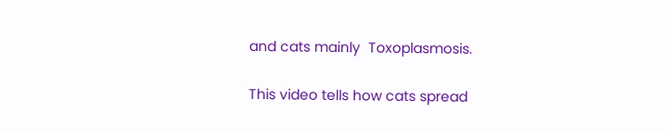and cats mainly  Toxoplasmosis.

This video tells how cats spread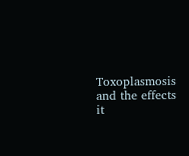Toxoplasmosis and the effects it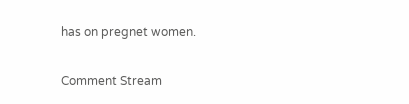has on pregnet women.

Comment Stream